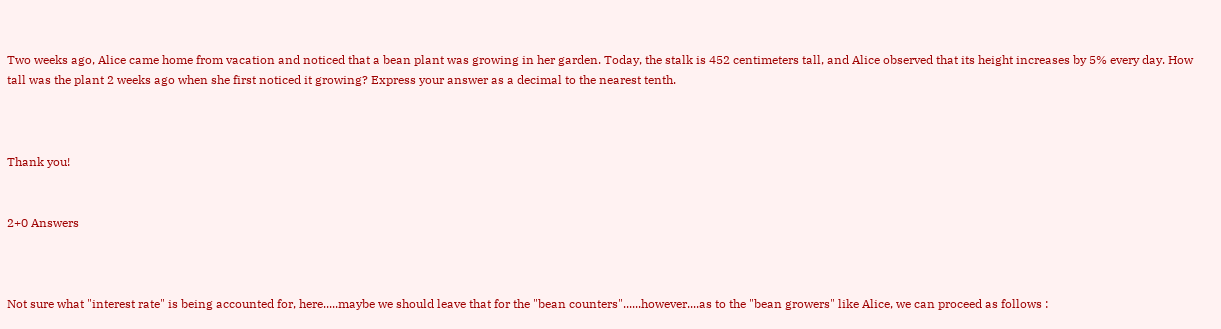Two weeks ago, Alice came home from vacation and noticed that a bean plant was growing in her garden. Today, the stalk is 452 centimeters tall, and Alice observed that its height increases by 5% every day. How tall was the plant 2 weeks ago when she first noticed it growing? Express your answer as a decimal to the nearest tenth.



Thank you!


2+0 Answers



Not sure what "interest rate" is being accounted for, here.....maybe we should leave that for the "bean counters"......however....as to the "bean growers" like Alice, we can proceed as follows :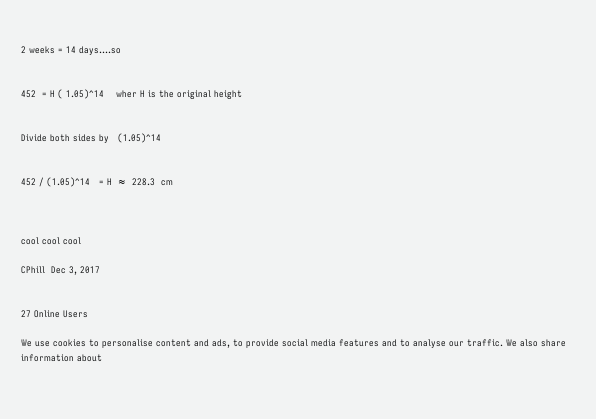2 weeks = 14 days....so


452  = H ( 1.05)^14    wher H is the original height


Divide both sides by   (1.05)^14


452 / (1.05)^14   = H  ≈  228.3  cm



cool cool cool

CPhill  Dec 3, 2017


27 Online Users

We use cookies to personalise content and ads, to provide social media features and to analyse our traffic. We also share information about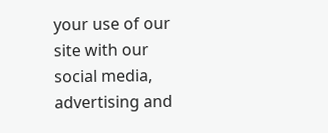your use of our site with our social media, advertising and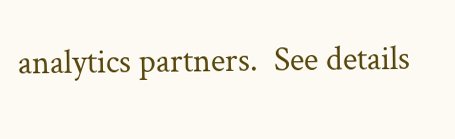analytics partners.  See details